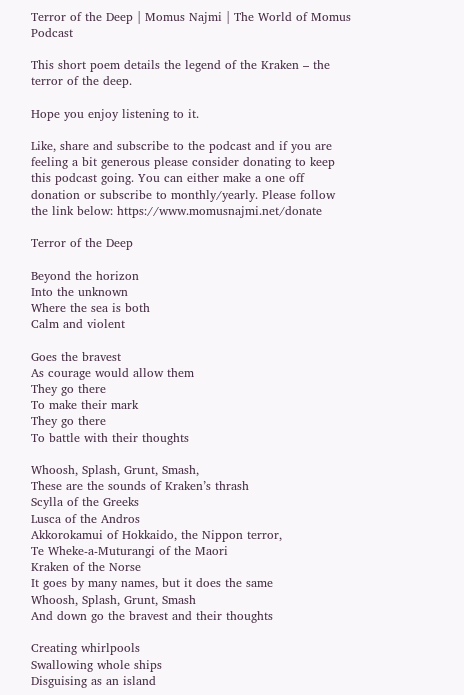Terror of the Deep | Momus Najmi | The World of Momus Podcast

This short poem details the legend of the Kraken – the terror of the deep.

Hope you enjoy listening to it.

Like, share and subscribe to the podcast and if you are feeling a bit generous please consider donating to keep this podcast going. You can either make a one off donation or subscribe to monthly/yearly. Please follow the link below: https://www.momusnajmi.net/donate

Terror of the Deep

Beyond the horizon
Into the unknown
Where the sea is both
Calm and violent

Goes the bravest
As courage would allow them
They go there
To make their mark
They go there
To battle with their thoughts

Whoosh, Splash, Grunt, Smash,
These are the sounds of Kraken’s thrash
Scylla of the Greeks
Lusca of the Andros
Akkorokamui of Hokkaido, the Nippon terror,
Te Wheke-a-Muturangi of the Maori
Kraken of the Norse
It goes by many names, but it does the same
Whoosh, Splash, Grunt, Smash
And down go the bravest and their thoughts

Creating whirlpools
Swallowing whole ships
Disguising as an island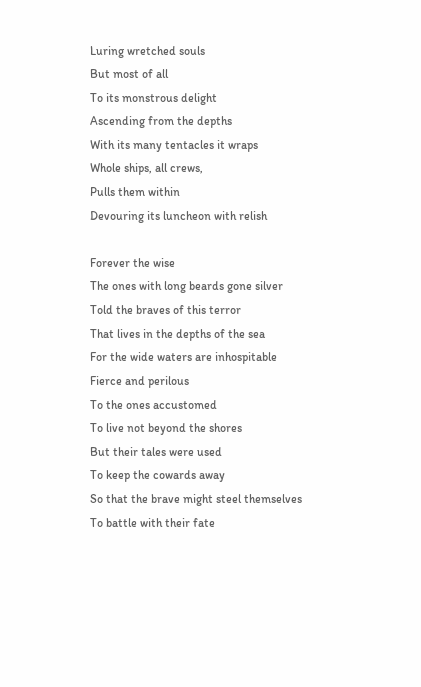Luring wretched souls
But most of all
To its monstrous delight
Ascending from the depths
With its many tentacles it wraps
Whole ships, all crews,
Pulls them within
Devouring its luncheon with relish

Forever the wise
The ones with long beards gone silver
Told the braves of this terror
That lives in the depths of the sea
For the wide waters are inhospitable
Fierce and perilous
To the ones accustomed
To live not beyond the shores
But their tales were used
To keep the cowards away
So that the brave might steel themselves
To battle with their fate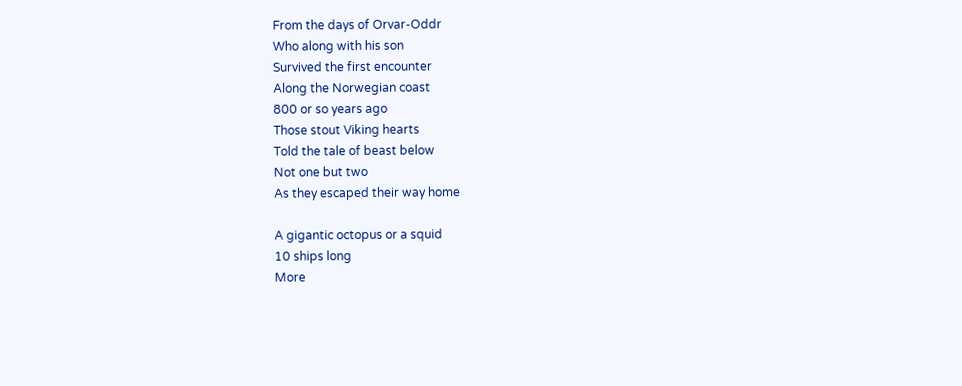From the days of Orvar-Oddr
Who along with his son
Survived the first encounter
Along the Norwegian coast
800 or so years ago
Those stout Viking hearts
Told the tale of beast below
Not one but two
As they escaped their way home

A gigantic octopus or a squid
10 ships long
More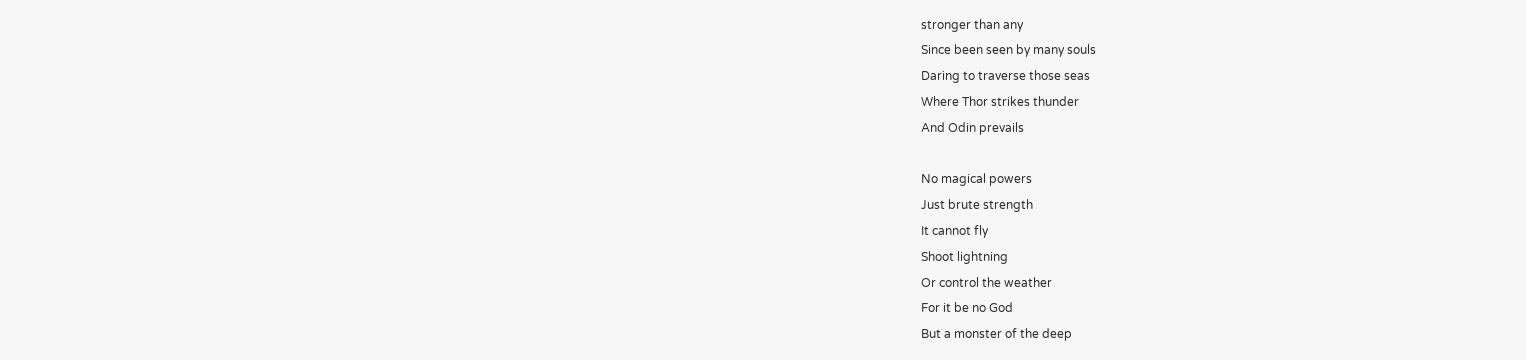stronger than any
Since been seen by many souls
Daring to traverse those seas
Where Thor strikes thunder
And Odin prevails

No magical powers
Just brute strength
It cannot fly
Shoot lightning
Or control the weather
For it be no God
But a monster of the deep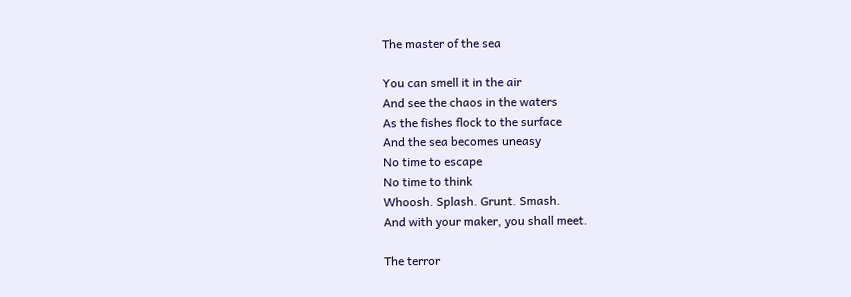The master of the sea

You can smell it in the air
And see the chaos in the waters
As the fishes flock to the surface
And the sea becomes uneasy
No time to escape
No time to think
Whoosh. Splash. Grunt. Smash.
And with your maker, you shall meet.

The terror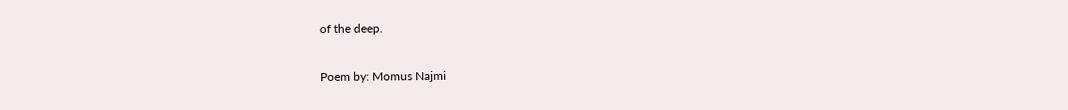of the deep.

Poem by: Momus Najmi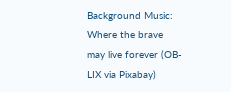Background Music: Where the brave may live forever (OB-LIX via Pixabay)